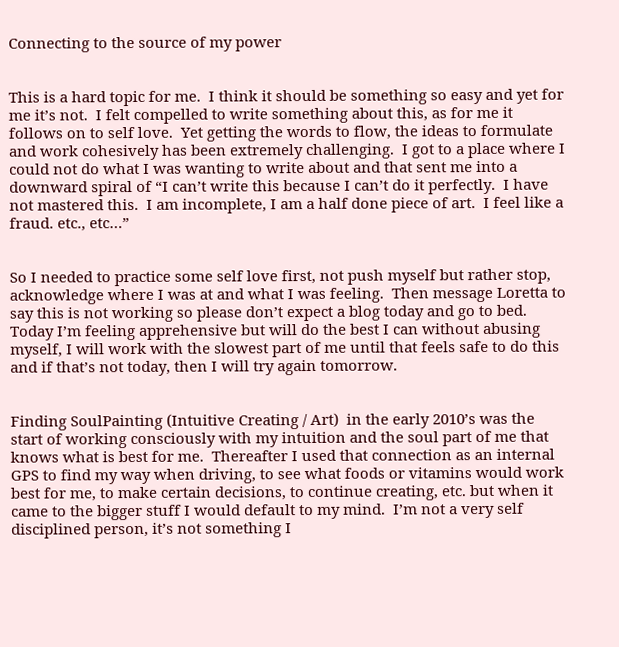Connecting to the source of my power


This is a hard topic for me.  I think it should be something so easy and yet for me it’s not.  I felt compelled to write something about this, as for me it follows on to self love.  Yet getting the words to flow, the ideas to formulate and work cohesively has been extremely challenging.  I got to a place where I could not do what I was wanting to write about and that sent me into a downward spiral of “I can’t write this because I can’t do it perfectly.  I have not mastered this.  I am incomplete, I am a half done piece of art.  I feel like a fraud. etc., etc…”


So I needed to practice some self love first, not push myself but rather stop, acknowledge where I was at and what I was feeling.  Then message Loretta to say this is not working so please don’t expect a blog today and go to bed.  Today I’m feeling apprehensive but will do the best I can without abusing myself, I will work with the slowest part of me until that feels safe to do this and if that’s not today, then I will try again tomorrow.


Finding SoulPainting (Intuitive Creating / Art)  in the early 2010’s was the start of working consciously with my intuition and the soul part of me that knows what is best for me.  Thereafter I used that connection as an internal GPS to find my way when driving, to see what foods or vitamins would work best for me, to make certain decisions, to continue creating, etc. but when it came to the bigger stuff I would default to my mind.  I’m not a very self disciplined person, it’s not something I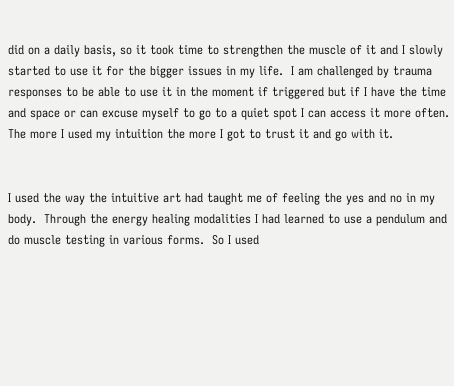did on a daily basis, so it took time to strengthen the muscle of it and I slowly started to use it for the bigger issues in my life.  I am challenged by trauma responses to be able to use it in the moment if triggered but if I have the time and space or can excuse myself to go to a quiet spot I can access it more often.  The more I used my intuition the more I got to trust it and go with it.


I used the way the intuitive art had taught me of feeling the yes and no in my body.  Through the energy healing modalities I had learned to use a pendulum and do muscle testing in various forms.  So I used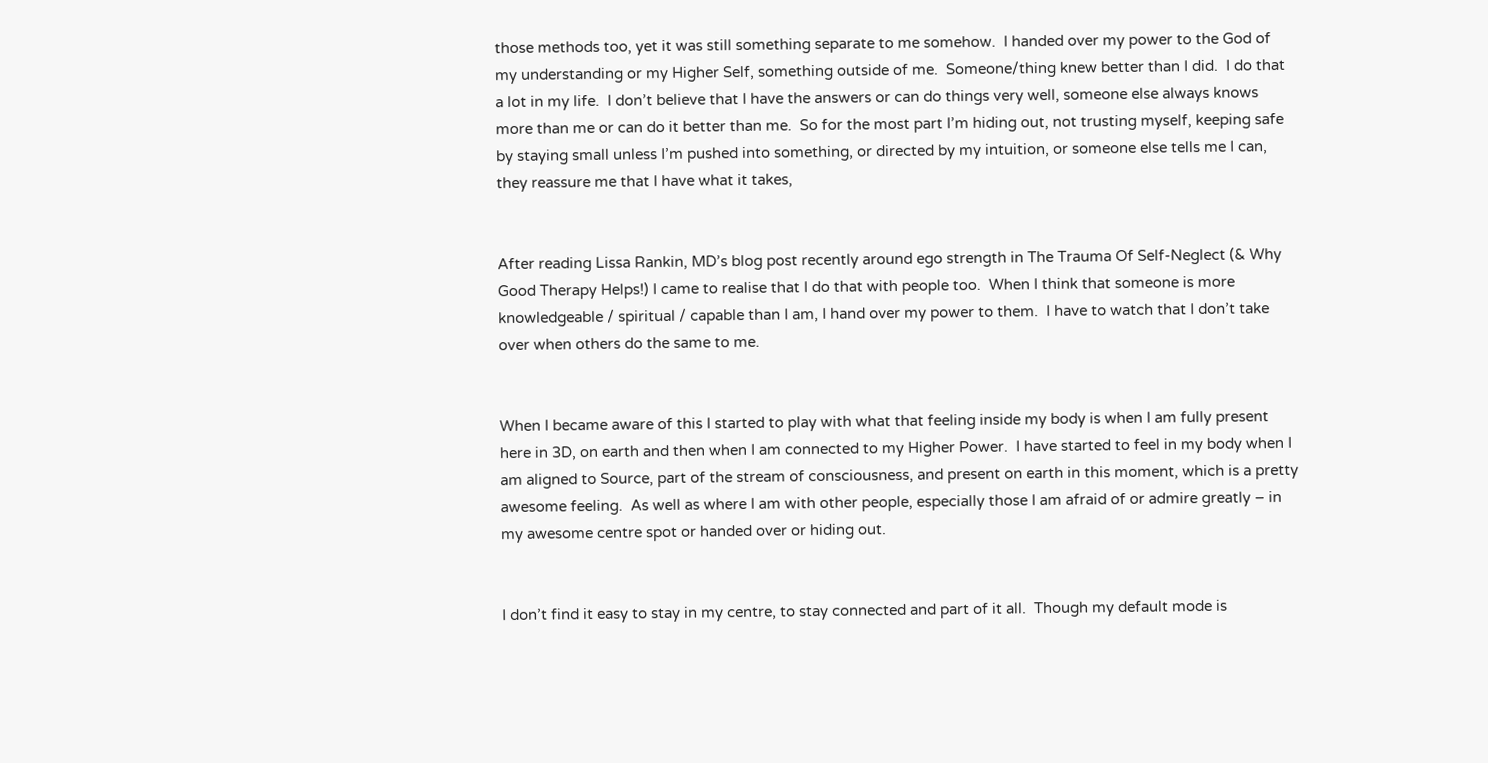those methods too, yet it was still something separate to me somehow.  I handed over my power to the God of my understanding or my Higher Self, something outside of me.  Someone/thing knew better than I did.  I do that a lot in my life.  I don’t believe that I have the answers or can do things very well, someone else always knows more than me or can do it better than me.  So for the most part I’m hiding out, not trusting myself, keeping safe by staying small unless I’m pushed into something, or directed by my intuition, or someone else tells me I can, they reassure me that I have what it takes,


After reading Lissa Rankin, MD’s blog post recently around ego strength in The Trauma Of Self-Neglect (& Why Good Therapy Helps!) I came to realise that I do that with people too.  When I think that someone is more knowledgeable / spiritual / capable than I am, I hand over my power to them.  I have to watch that I don’t take over when others do the same to me.


When I became aware of this I started to play with what that feeling inside my body is when I am fully present here in 3D, on earth and then when I am connected to my Higher Power.  I have started to feel in my body when I am aligned to Source, part of the stream of consciousness, and present on earth in this moment, which is a pretty awesome feeling.  As well as where I am with other people, especially those I am afraid of or admire greatly – in my awesome centre spot or handed over or hiding out.


I don’t find it easy to stay in my centre, to stay connected and part of it all.  Though my default mode is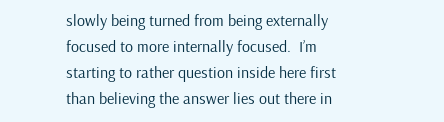slowly being turned from being externally focused to more internally focused.  I’m starting to rather question inside here first than believing the answer lies out there in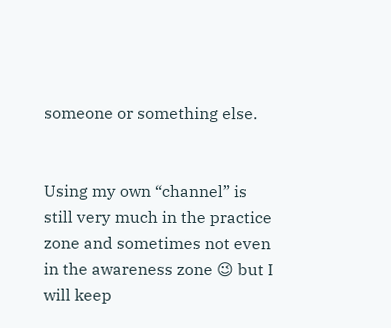someone or something else.


Using my own “channel” is still very much in the practice zone and sometimes not even in the awareness zone 😉 but I will keep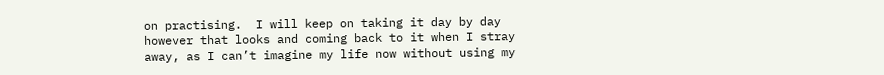on practising.  I will keep on taking it day by day however that looks and coming back to it when I stray away, as I can’t imagine my life now without using my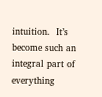intuition.  It’s become such an integral part of everything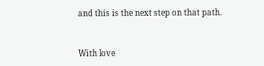and this is the next step on that path.


With love